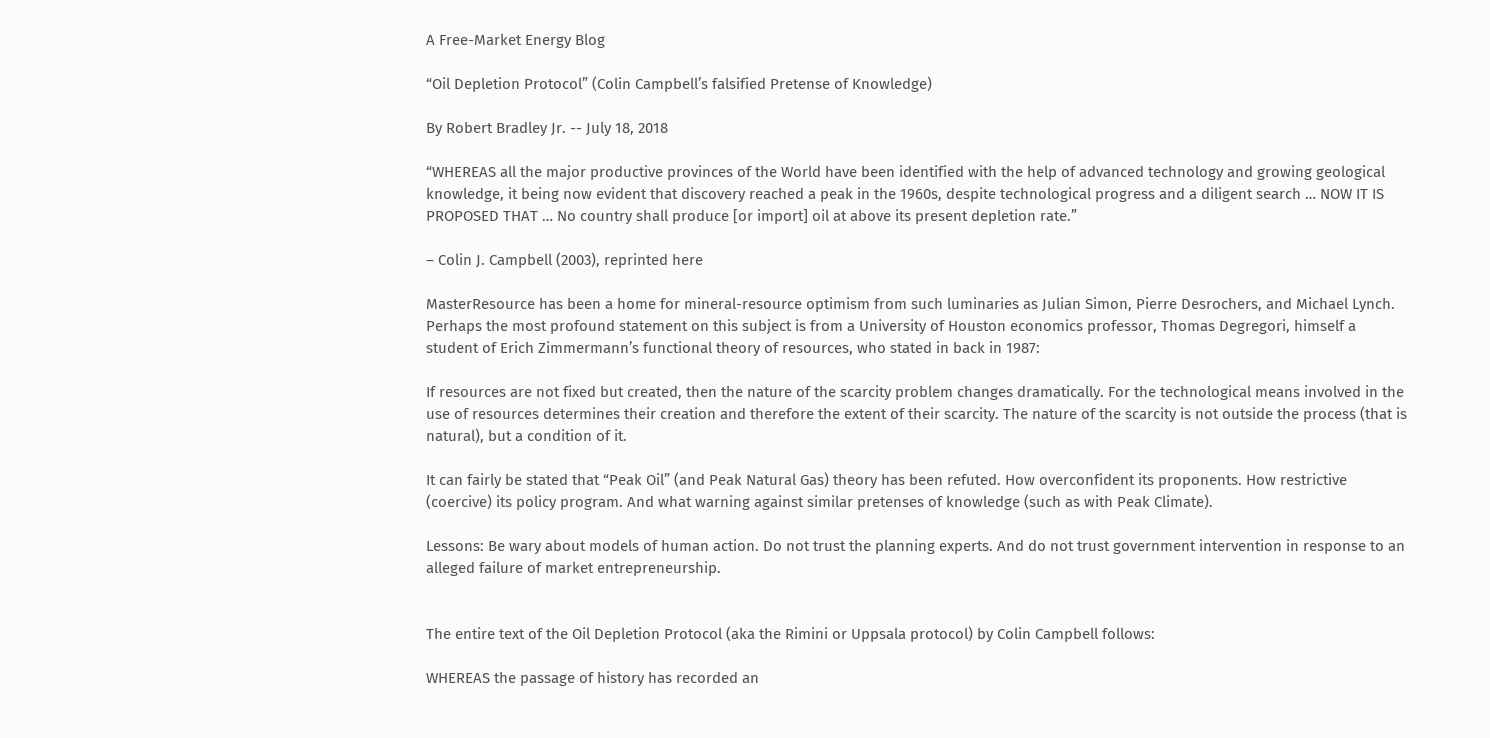A Free-Market Energy Blog

“Oil Depletion Protocol” (Colin Campbell’s falsified Pretense of Knowledge)

By Robert Bradley Jr. -- July 18, 2018

“WHEREAS all the major productive provinces of the World have been identified with the help of advanced technology and growing geological knowledge, it being now evident that discovery reached a peak in the 1960s, despite technological progress and a diligent search … NOW IT IS PROPOSED THAT … No country shall produce [or import] oil at above its present depletion rate.”

– Colin J. Campbell (2003), reprinted here

MasterResource has been a home for mineral-resource optimism from such luminaries as Julian Simon, Pierre Desrochers, and Michael Lynch. Perhaps the most profound statement on this subject is from a University of Houston economics professor, Thomas Degregori, himself a student of Erich Zimmermann’s functional theory of resources, who stated in back in 1987:

If resources are not fixed but created, then the nature of the scarcity problem changes dramatically. For the technological means involved in the use of resources determines their creation and therefore the extent of their scarcity. The nature of the scarcity is not outside the process (that is natural), but a condition of it.

It can fairly be stated that “Peak Oil” (and Peak Natural Gas) theory has been refuted. How overconfident its proponents. How restrictive (coercive) its policy program. And what warning against similar pretenses of knowledge (such as with Peak Climate).

Lessons: Be wary about models of human action. Do not trust the planning experts. And do not trust government intervention in response to an alleged failure of market entrepreneurship.


The entire text of the Oil Depletion Protocol (aka the Rimini or Uppsala protocol) by Colin Campbell follows:

WHEREAS the passage of history has recorded an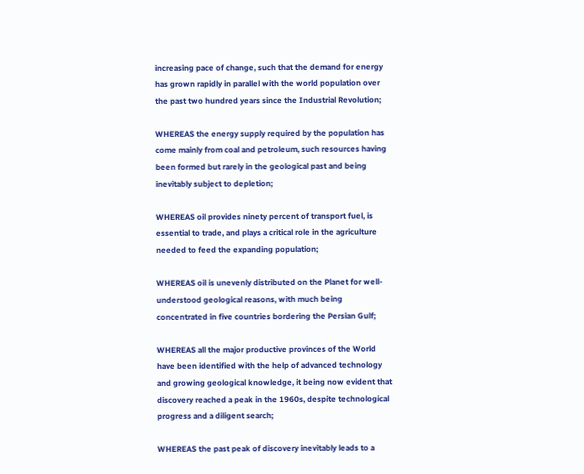increasing pace of change, such that the demand for energy has grown rapidly in parallel with the world population over the past two hundred years since the Industrial Revolution;

WHEREAS the energy supply required by the population has come mainly from coal and petroleum, such resources having been formed but rarely in the geological past and being inevitably subject to depletion;

WHEREAS oil provides ninety percent of transport fuel, is essential to trade, and plays a critical role in the agriculture needed to feed the expanding population;

WHEREAS oil is unevenly distributed on the Planet for well-understood geological reasons, with much being concentrated in five countries bordering the Persian Gulf;

WHEREAS all the major productive provinces of the World have been identified with the help of advanced technology and growing geological knowledge, it being now evident that discovery reached a peak in the 1960s, despite technological progress and a diligent search;

WHEREAS the past peak of discovery inevitably leads to a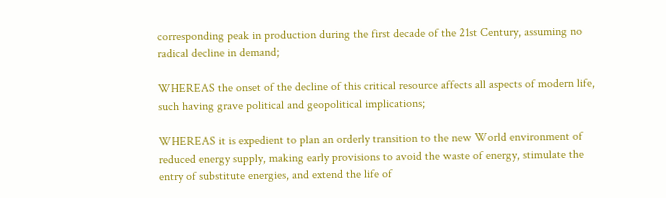corresponding peak in production during the first decade of the 21st Century, assuming no radical decline in demand;

WHEREAS the onset of the decline of this critical resource affects all aspects of modern life, such having grave political and geopolitical implications;

WHEREAS it is expedient to plan an orderly transition to the new World environment of reduced energy supply, making early provisions to avoid the waste of energy, stimulate the entry of substitute energies, and extend the life of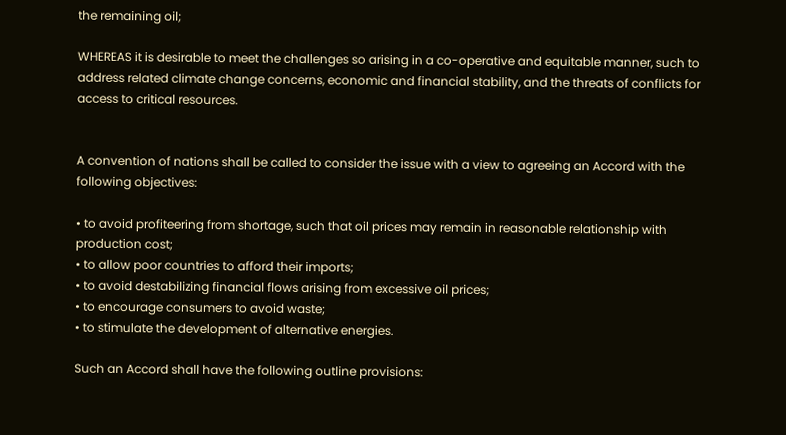the remaining oil;

WHEREAS it is desirable to meet the challenges so arising in a co-operative and equitable manner, such to address related climate change concerns, economic and financial stability, and the threats of conflicts for access to critical resources.


A convention of nations shall be called to consider the issue with a view to agreeing an Accord with the following objectives:

• to avoid profiteering from shortage, such that oil prices may remain in reasonable relationship with production cost;
• to allow poor countries to afford their imports;
• to avoid destabilizing financial flows arising from excessive oil prices;
• to encourage consumers to avoid waste;
• to stimulate the development of alternative energies.

Such an Accord shall have the following outline provisions: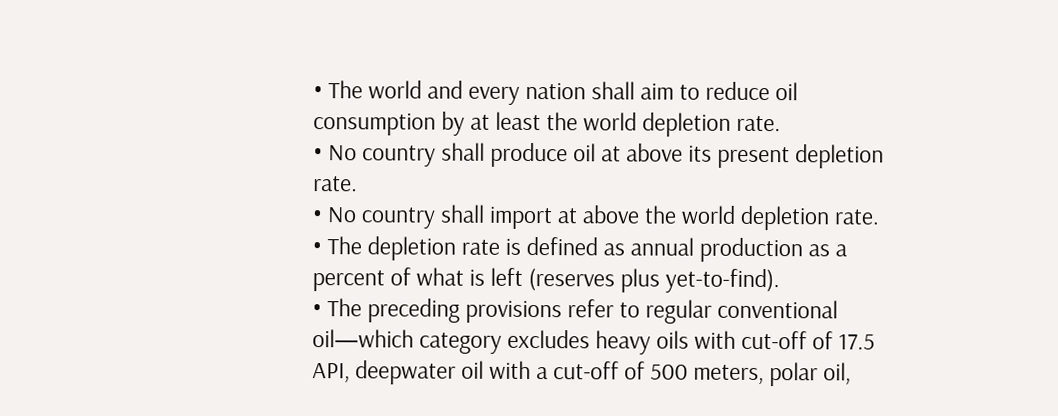• The world and every nation shall aim to reduce oil consumption by at least the world depletion rate.
• No country shall produce oil at above its present depletion rate.
• No country shall import at above the world depletion rate.
• The depletion rate is defined as annual production as a percent of what is left (reserves plus yet-to-find).
• The preceding provisions refer to regular conventional oil—which category excludes heavy oils with cut-off of 17.5 API, deepwater oil with a cut-off of 500 meters, polar oil,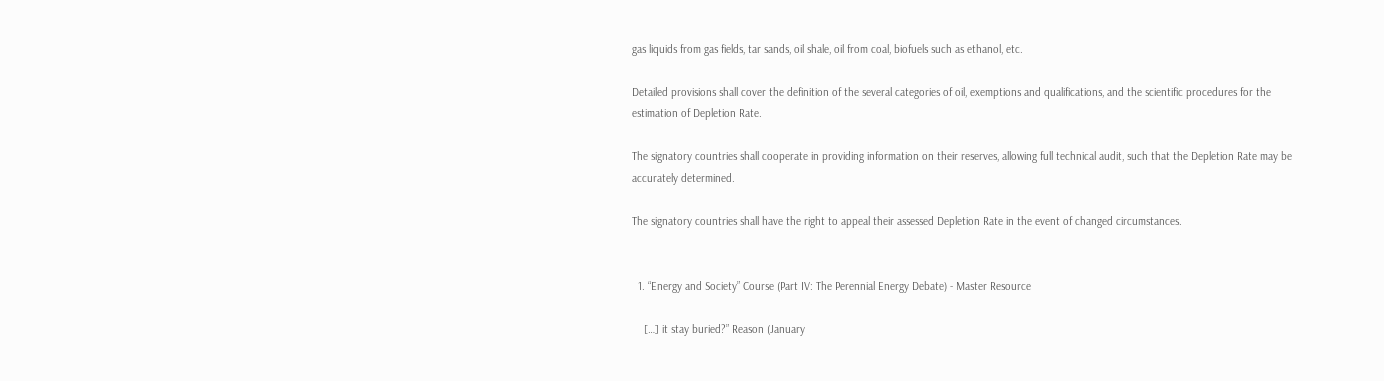gas liquids from gas fields, tar sands, oil shale, oil from coal, biofuels such as ethanol, etc.

Detailed provisions shall cover the definition of the several categories of oil, exemptions and qualifications, and the scientific procedures for the estimation of Depletion Rate.

The signatory countries shall cooperate in providing information on their reserves, allowing full technical audit, such that the Depletion Rate may be accurately determined.

The signatory countries shall have the right to appeal their assessed Depletion Rate in the event of changed circumstances.


  1. “Energy and Society” Course (Part IV: The Perennial Energy Debate) - Master Resource

    […] it stay buried?” Reason (January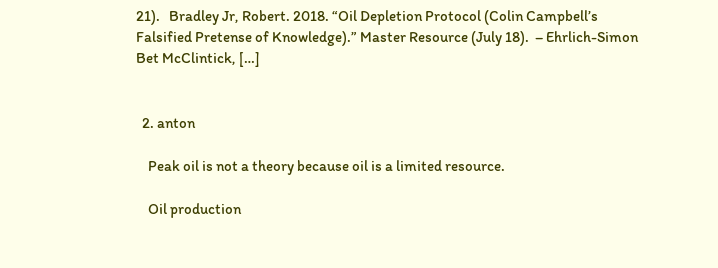21).   Bradley Jr, Robert. 2018. “Oil Depletion Protocol (Colin Campbell’s Falsified Pretense of Knowledge).” Master Resource (July 18).  – Ehrlich-Simon Bet McClintick, […]


  2. anton

    Peak oil is not a theory because oil is a limited resource.

    Oil production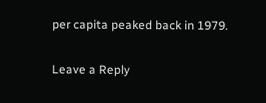per capita peaked back in 1979.


Leave a Reply